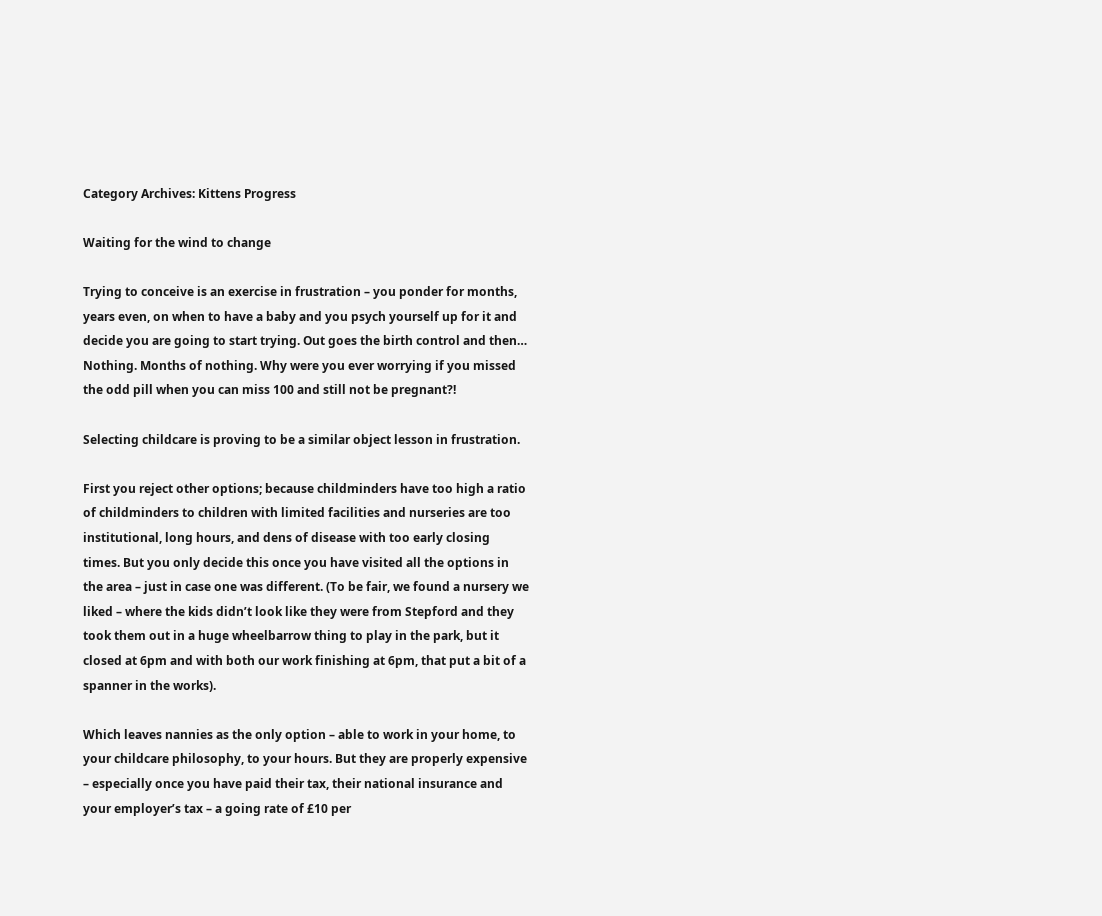Category Archives: Kittens Progress

Waiting for the wind to change

Trying to conceive is an exercise in frustration – you ponder for months, years even, on when to have a baby and you psych yourself up for it and decide you are going to start trying. Out goes the birth control and then… Nothing. Months of nothing. Why were you ever worrying if you missed the odd pill when you can miss 100 and still not be pregnant?!

Selecting childcare is proving to be a similar object lesson in frustration.

First you reject other options; because childminders have too high a ratio of childminders to children with limited facilities and nurseries are too institutional, long hours, and dens of disease with too early closing times. But you only decide this once you have visited all the options in the area – just in case one was different. (To be fair, we found a nursery we liked – where the kids didn’t look like they were from Stepford and they took them out in a huge wheelbarrow thing to play in the park, but it closed at 6pm and with both our work finishing at 6pm, that put a bit of a spanner in the works).

Which leaves nannies as the only option – able to work in your home, to your childcare philosophy, to your hours. But they are properly expensive – especially once you have paid their tax, their national insurance and your employer’s tax – a going rate of £10 per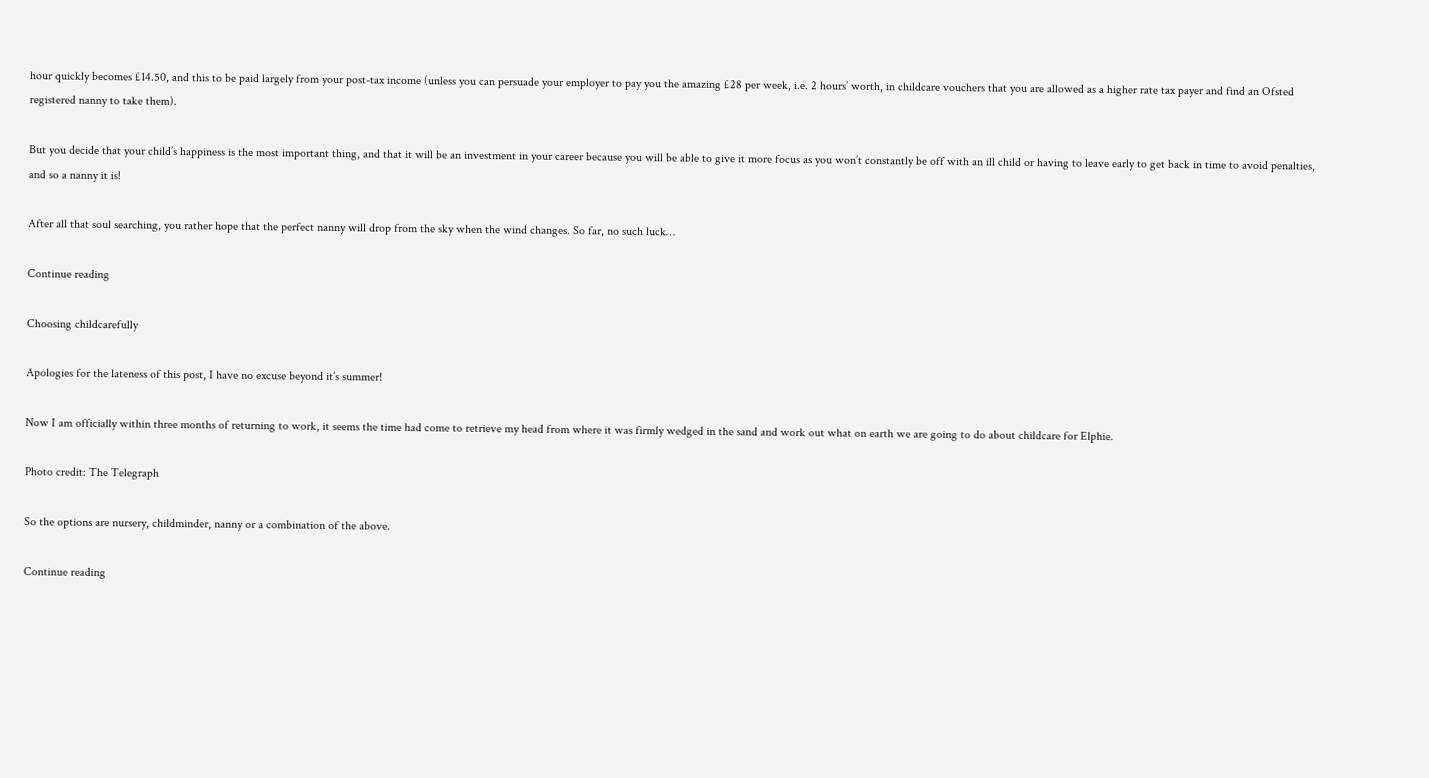hour quickly becomes £14.50, and this to be paid largely from your post-tax income (unless you can persuade your employer to pay you the amazing £28 per week, i.e. 2 hours’ worth, in childcare vouchers that you are allowed as a higher rate tax payer and find an Ofsted registered nanny to take them).

But you decide that your child’s happiness is the most important thing, and that it will be an investment in your career because you will be able to give it more focus as you won’t constantly be off with an ill child or having to leave early to get back in time to avoid penalties, and so a nanny it is!

After all that soul searching, you rather hope that the perfect nanny will drop from the sky when the wind changes. So far, no such luck…

Continue reading

Choosing childcarefully

Apologies for the lateness of this post, I have no excuse beyond it’s summer!

Now I am officially within three months of returning to work, it seems the time had come to retrieve my head from where it was firmly wedged in the sand and work out what on earth we are going to do about childcare for Elphie.

Photo credit: The Telegraph

So the options are nursery, childminder, nanny or a combination of the above.

Continue reading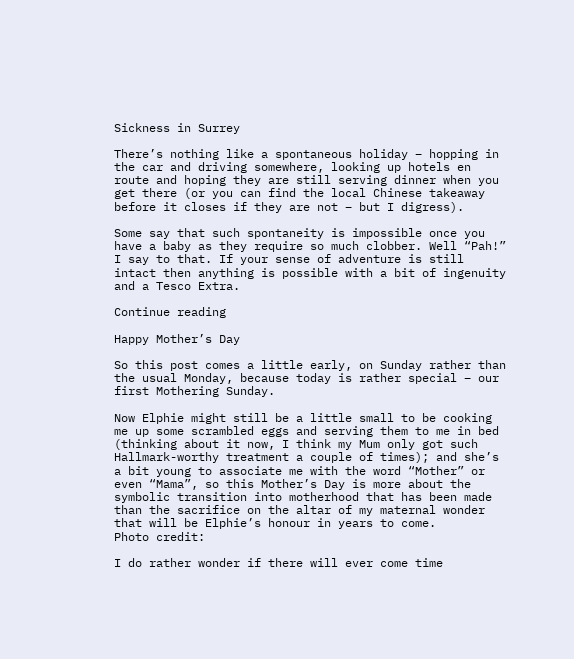Sickness in Surrey

There’s nothing like a spontaneous holiday – hopping in the car and driving somewhere, looking up hotels en route and hoping they are still serving dinner when you get there (or you can find the local Chinese takeaway before it closes if they are not – but I digress).

Some say that such spontaneity is impossible once you have a baby as they require so much clobber. Well “Pah!” I say to that. If your sense of adventure is still intact then anything is possible with a bit of ingenuity and a Tesco Extra.

Continue reading

Happy Mother’s Day

So this post comes a little early, on Sunday rather than the usual Monday, because today is rather special – our first Mothering Sunday.

Now Elphie might still be a little small to be cooking me up some scrambled eggs and serving them to me in bed (thinking about it now, I think my Mum only got such Hallmark-worthy treatment a couple of times); and she’s a bit young to associate me with the word “Mother” or even “Mama”, so this Mother’s Day is more about the symbolic transition into motherhood that has been made than the sacrifice on the altar of my maternal wonder that will be Elphie’s honour in years to come.
Photo credit:

I do rather wonder if there will ever come time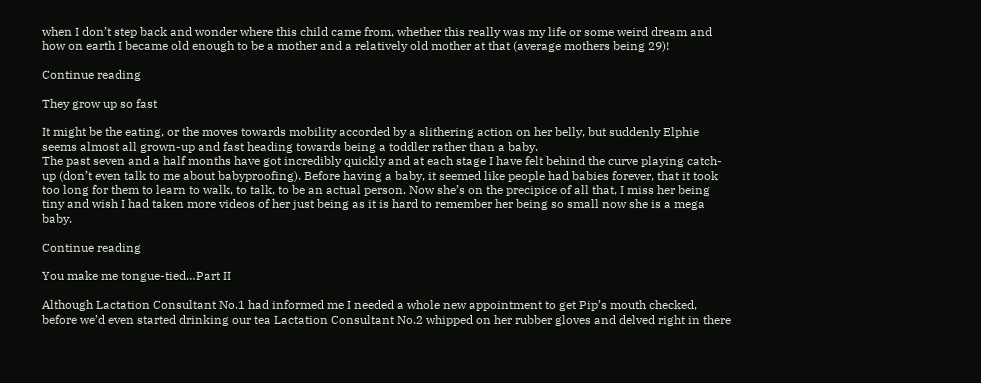when I don’t step back and wonder where this child came from, whether this really was my life or some weird dream and how on earth I became old enough to be a mother and a relatively old mother at that (average mothers being 29)!

Continue reading

They grow up so fast

It might be the eating, or the moves towards mobility accorded by a slithering action on her belly, but suddenly Elphie seems almost all grown-up and fast heading towards being a toddler rather than a baby.
The past seven and a half months have got incredibly quickly and at each stage I have felt behind the curve playing catch-up (don’t even talk to me about babyproofing). Before having a baby, it seemed like people had babies forever, that it took too long for them to learn to walk, to talk, to be an actual person. Now she’s on the precipice of all that, I miss her being tiny and wish I had taken more videos of her just being as it is hard to remember her being so small now she is a mega baby.

Continue reading

You make me tongue-tied…Part II

Although Lactation Consultant No.1 had informed me I needed a whole new appointment to get Pip’s mouth checked, before we’d even started drinking our tea Lactation Consultant No.2 whipped on her rubber gloves and delved right in there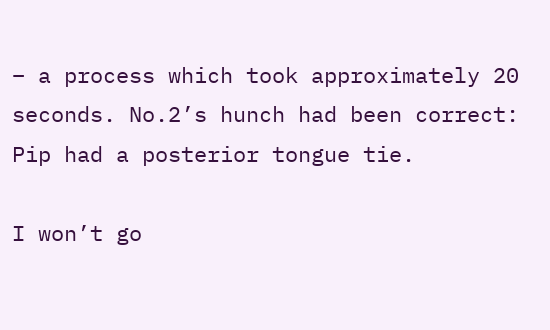– a process which took approximately 20 seconds. No.2’s hunch had been correct: Pip had a posterior tongue tie.

I won’t go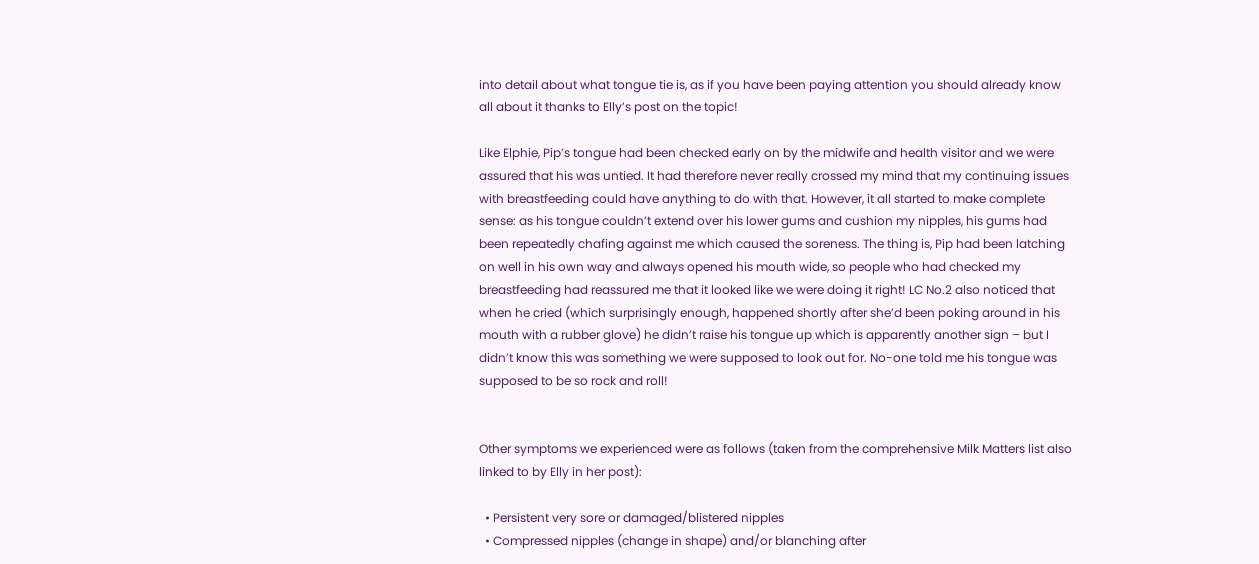into detail about what tongue tie is, as if you have been paying attention you should already know all about it thanks to Elly’s post on the topic!

Like Elphie, Pip’s tongue had been checked early on by the midwife and health visitor and we were assured that his was untied. It had therefore never really crossed my mind that my continuing issues with breastfeeding could have anything to do with that. However, it all started to make complete sense: as his tongue couldn’t extend over his lower gums and cushion my nipples, his gums had been repeatedly chafing against me which caused the soreness. The thing is, Pip had been latching on well in his own way and always opened his mouth wide, so people who had checked my breastfeeding had reassured me that it looked like we were doing it right! LC No.2 also noticed that when he cried (which surprisingly enough, happened shortly after she’d been poking around in his mouth with a rubber glove) he didn’t raise his tongue up which is apparently another sign – but I didn’t know this was something we were supposed to look out for. No-one told me his tongue was supposed to be so rock and roll!


Other symptoms we experienced were as follows (taken from the comprehensive Milk Matters list also linked to by Elly in her post):

  • Persistent very sore or damaged/blistered nipples
  • Compressed nipples (change in shape) and/or blanching after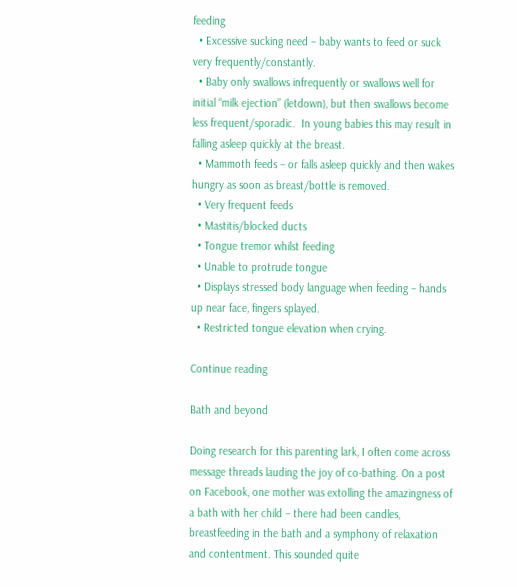feeding
  • Excessive sucking need – baby wants to feed or suck very frequently/constantly.
  • Baby only swallows infrequently or swallows well for initial “milk ejection” (letdown), but then swallows become less frequent/sporadic.  In young babies this may result in falling asleep quickly at the breast.
  • Mammoth feeds – or falls asleep quickly and then wakes hungry as soon as breast/bottle is removed.
  • Very frequent feeds
  • Mastitis/blocked ducts
  • Tongue tremor whilst feeding
  • Unable to protrude tongue
  • Displays stressed body language when feeding – hands up near face, fingers splayed.
  • Restricted tongue elevation when crying.

Continue reading

Bath and beyond

Doing research for this parenting lark, I often come across message threads lauding the joy of co-bathing. On a post on Facebook, one mother was extolling the amazingness of a bath with her child – there had been candles, breastfeeding in the bath and a symphony of relaxation and contentment. This sounded quite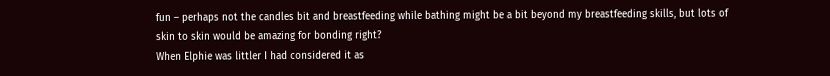fun – perhaps not the candles bit and breastfeeding while bathing might be a bit beyond my breastfeeding skills, but lots of skin to skin would be amazing for bonding right?
When Elphie was littler I had considered it as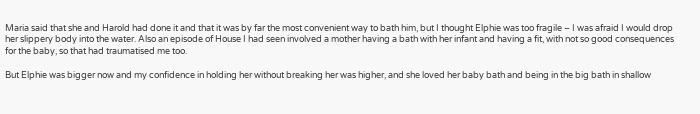Maria said that she and Harold had done it and that it was by far the most convenient way to bath him, but I thought Elphie was too fragile – I was afraid I would drop her slippery body into the water. Also an episode of House I had seen involved a mother having a bath with her infant and having a fit, with not so good consequences for the baby, so that had traumatised me too.

But Elphie was bigger now and my confidence in holding her without breaking her was higher, and she loved her baby bath and being in the big bath in shallow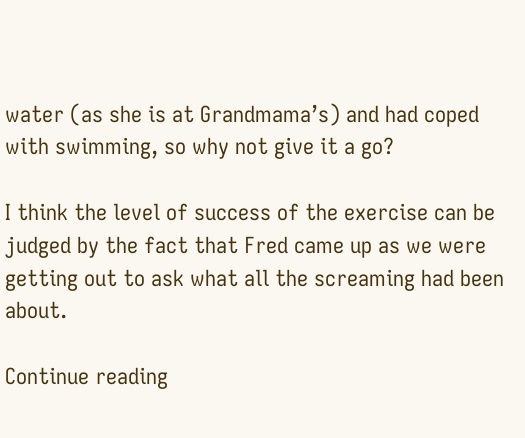water (as she is at Grandmama’s) and had coped with swimming, so why not give it a go?

I think the level of success of the exercise can be judged by the fact that Fred came up as we were getting out to ask what all the screaming had been about.

Continue reading